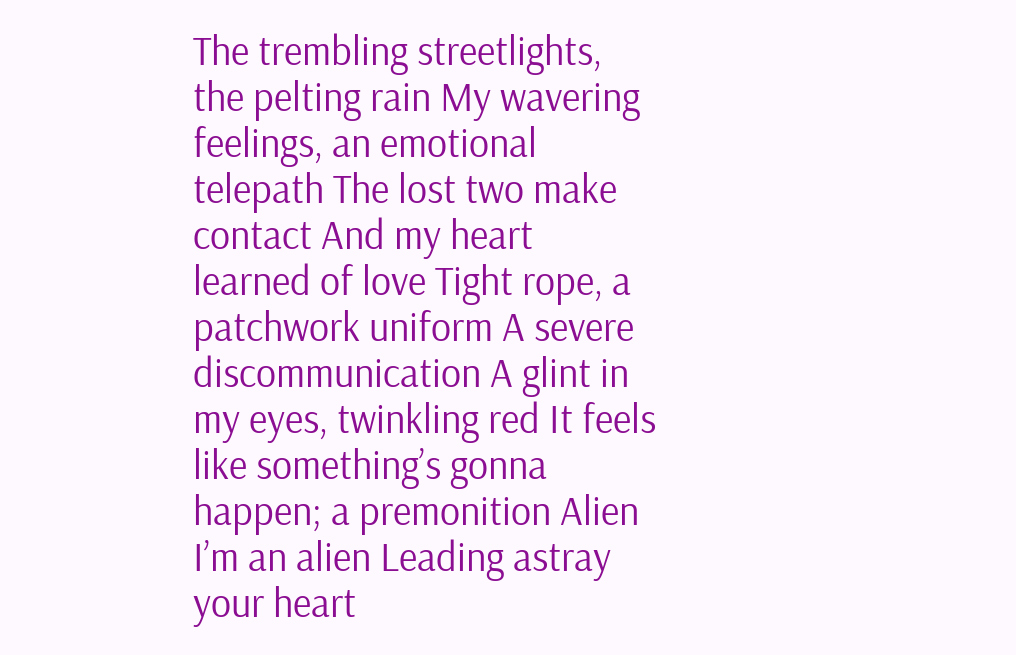The trembling streetlights, the pelting rain My wavering feelings, an emotional telepath The lost two make contact And my heart learned of love Tight rope, a patchwork uniform A severe discommunication A glint in my eyes, twinkling red It feels like something’s gonna happen; a premonition Alien I’m an alien Leading astray your heart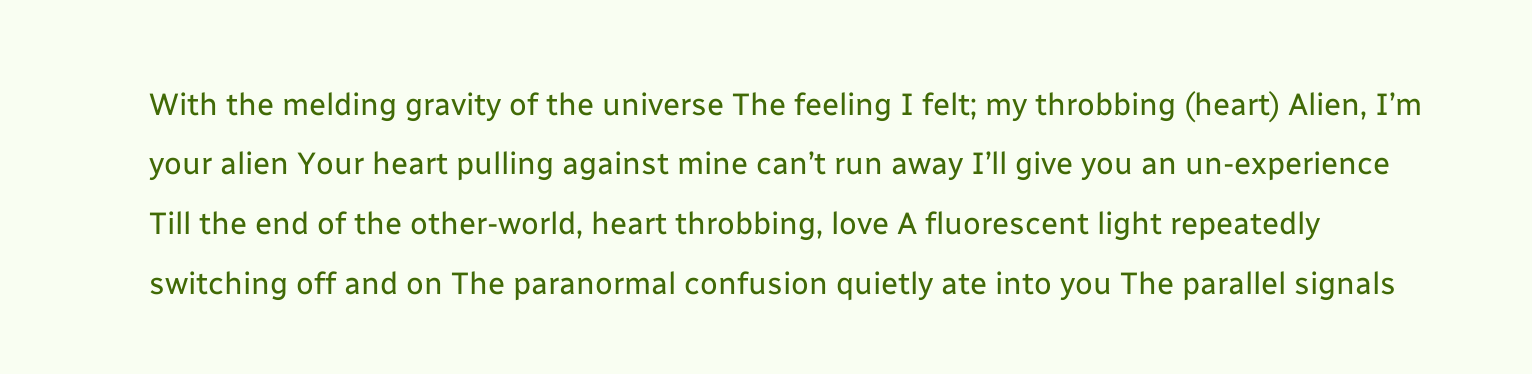With the melding gravity of the universe The feeling I felt; my throbbing (heart) Alien, I’m your alien Your heart pulling against mine can’t run away I’ll give you an un-experience Till the end of the other-world, heart throbbing, love A fluorescent light repeatedly switching off and on The paranormal confusion quietly ate into you The parallel signals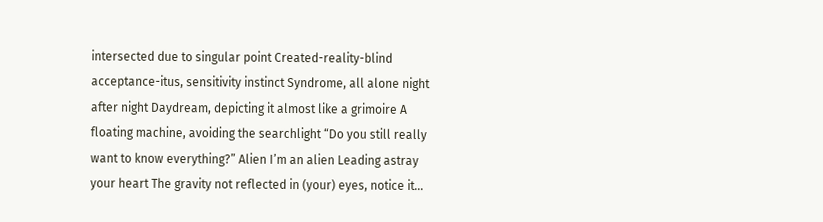intersected due to singular point Created-reality-blind acceptance-itus, sensitivity instinct Syndrome, all alone night after night Daydream, depicting it almost like a grimoire A floating machine, avoiding the searchlight “Do you still really want to know everything?” Alien I’m an alien Leading astray your heart The gravity not reflected in (your) eyes, notice it…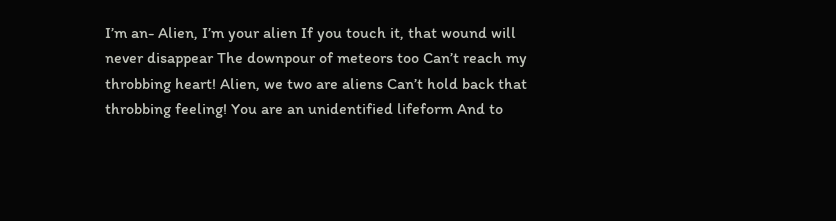I’m an- Alien, I’m your alien If you touch it, that wound will never disappear The downpour of meteors too Can’t reach my throbbing heart! Alien, we two are aliens Can’t hold back that throbbing feeling! You are an unidentified lifeform And to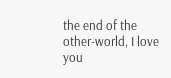the end of the other-world, I love you